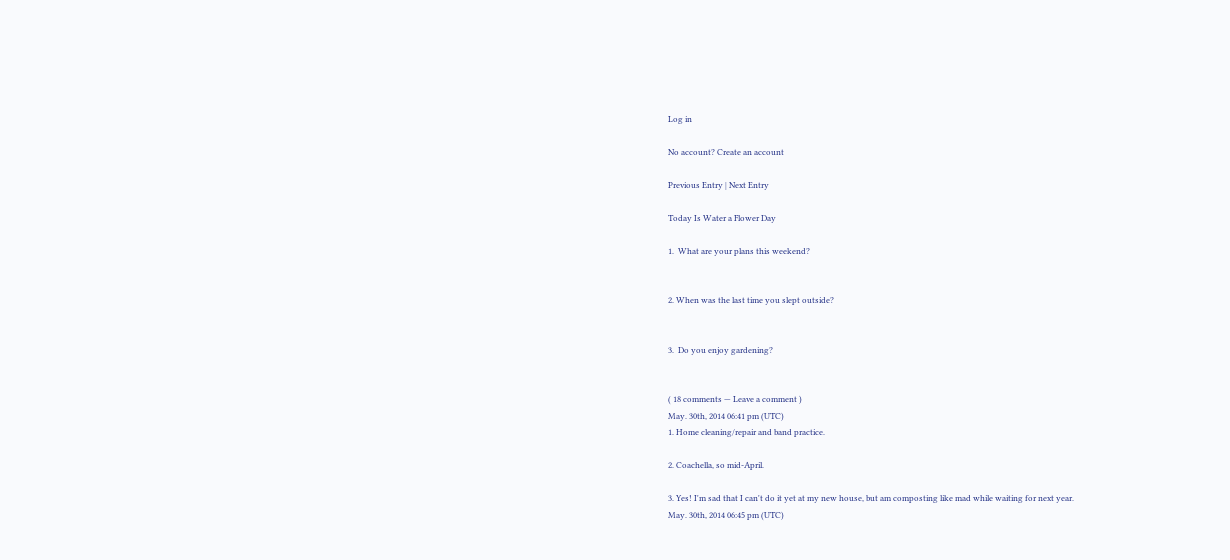Log in

No account? Create an account

Previous Entry | Next Entry

Today Is Water a Flower Day

1.  What are your plans this weekend?


2. When was the last time you slept outside?


3.  Do you enjoy gardening?


( 18 comments — Leave a comment )
May. 30th, 2014 06:41 pm (UTC)
1. Home cleaning/repair and band practice.

2. Coachella, so mid-April.

3. Yes! I'm sad that I can't do it yet at my new house, but am composting like mad while waiting for next year.
May. 30th, 2014 06:45 pm (UTC)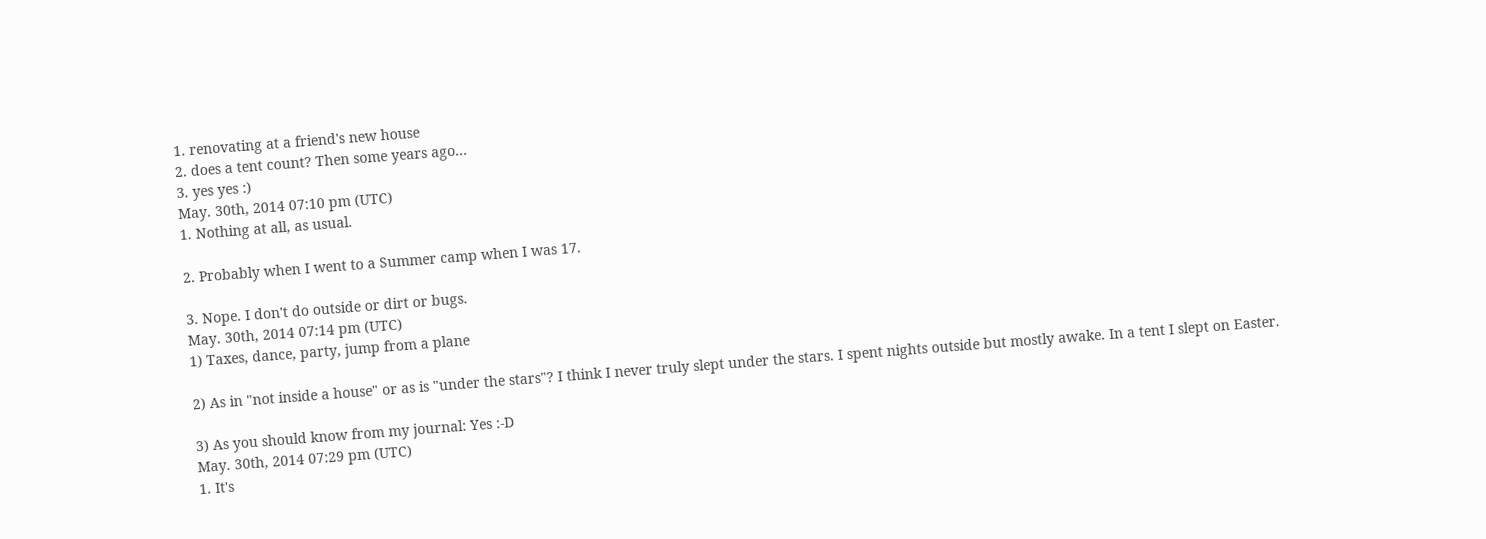1. renovating at a friend's new house
2. does a tent count? Then some years ago...
3. yes yes :)
May. 30th, 2014 07:10 pm (UTC)
1. Nothing at all, as usual.

2. Probably when I went to a Summer camp when I was 17.

3. Nope. I don't do outside or dirt or bugs.
May. 30th, 2014 07:14 pm (UTC)
1) Taxes, dance, party, jump from a plane

2) As in "not inside a house" or as is "under the stars"? I think I never truly slept under the stars. I spent nights outside but mostly awake. In a tent I slept on Easter.

3) As you should know from my journal: Yes :-D
May. 30th, 2014 07:29 pm (UTC)
1. It's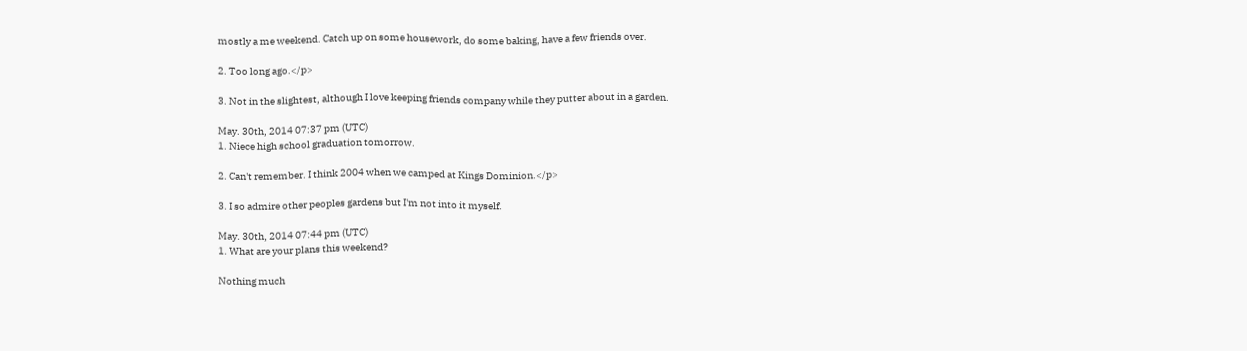mostly a me weekend. Catch up on some housework, do some baking, have a few friends over.

2. Too long ago.</p>

3. Not in the slightest, although I love keeping friends company while they putter about in a garden.

May. 30th, 2014 07:37 pm (UTC)
1. Niece high school graduation tomorrow.

2. Can't remember. I think 2004 when we camped at Kings Dominion.</p>

3. I so admire other peoples gardens but I'm not into it myself.

May. 30th, 2014 07:44 pm (UTC)
1. What are your plans this weekend?

Nothing much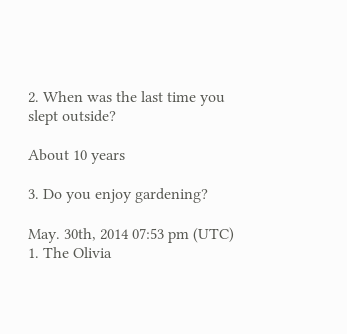2. When was the last time you slept outside?

About 10 years

3. Do you enjoy gardening?

May. 30th, 2014 07:53 pm (UTC)
1. The Olivia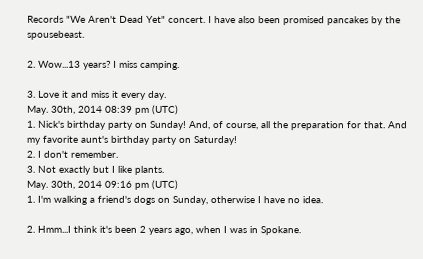Records "We Aren't Dead Yet" concert. I have also been promised pancakes by the spousebeast.

2. Wow...13 years? I miss camping.

3. Love it and miss it every day.
May. 30th, 2014 08:39 pm (UTC)
1. Nick's birthday party on Sunday! And, of course, all the preparation for that. And my favorite aunt's birthday party on Saturday!
2. I don't remember.
3. Not exactly but I like plants.
May. 30th, 2014 09:16 pm (UTC)
1. I'm walking a friend's dogs on Sunday, otherwise I have no idea.

2. Hmm...I think it's been 2 years ago, when I was in Spokane.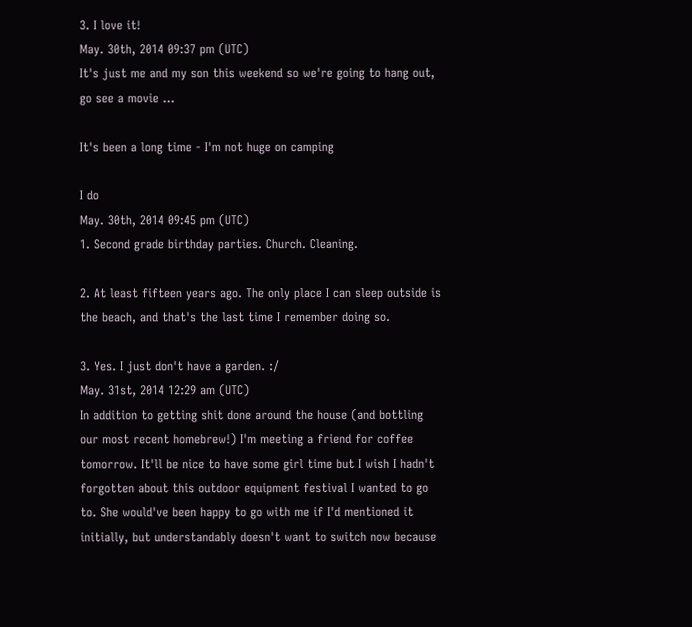3. I love it!
May. 30th, 2014 09:37 pm (UTC)
It's just me and my son this weekend so we're going to hang out, go see a movie ...

It's been a long time - I'm not huge on camping

I do
May. 30th, 2014 09:45 pm (UTC)
1. Second grade birthday parties. Church. Cleaning.

2. At least fifteen years ago. The only place I can sleep outside is the beach, and that's the last time I remember doing so.

3. Yes. I just don't have a garden. :/
May. 31st, 2014 12:29 am (UTC)
In addition to getting shit done around the house (and bottling our most recent homebrew!) I'm meeting a friend for coffee tomorrow. It'll be nice to have some girl time but I wish I hadn't forgotten about this outdoor equipment festival I wanted to go to. She would've been happy to go with me if I'd mentioned it initially, but understandably doesn't want to switch now because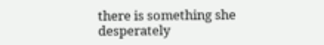there is something she desperately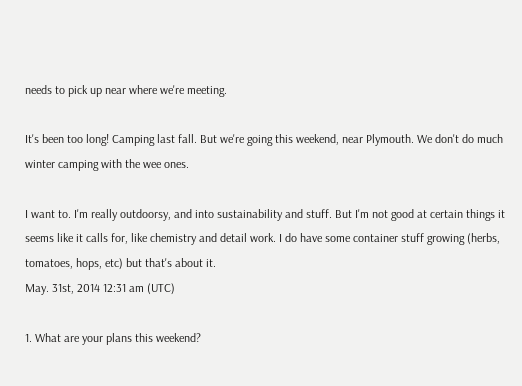needs to pick up near where we're meeting.

It's been too long! Camping last fall. But we're going this weekend, near Plymouth. We don't do much winter camping with the wee ones.

I want to. I'm really outdoorsy, and into sustainability and stuff. But I'm not good at certain things it seems like it calls for, like chemistry and detail work. I do have some container stuff growing (herbs, tomatoes, hops, etc) but that's about it.
May. 31st, 2014 12:31 am (UTC)

1. What are your plans this weekend?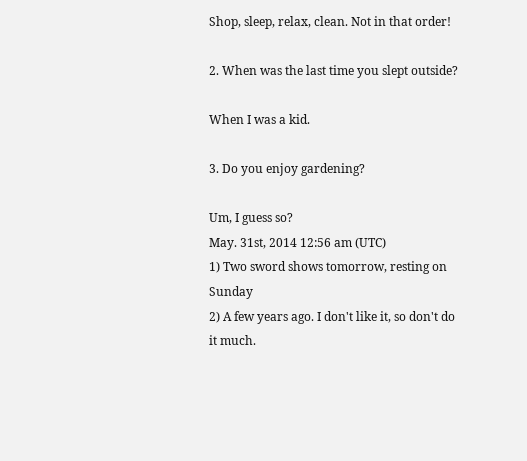Shop, sleep, relax, clean. Not in that order!

2. When was the last time you slept outside?

When I was a kid.

3. Do you enjoy gardening?

Um, I guess so?
May. 31st, 2014 12:56 am (UTC)
1) Two sword shows tomorrow, resting on Sunday
2) A few years ago. I don't like it, so don't do it much.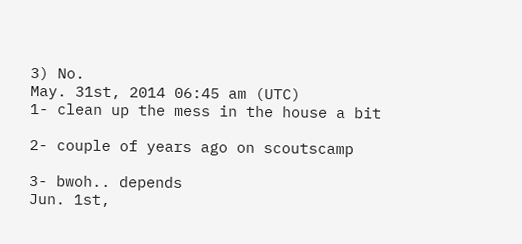3) No.
May. 31st, 2014 06:45 am (UTC)
1- clean up the mess in the house a bit

2- couple of years ago on scoutscamp

3- bwoh.. depends
Jun. 1st,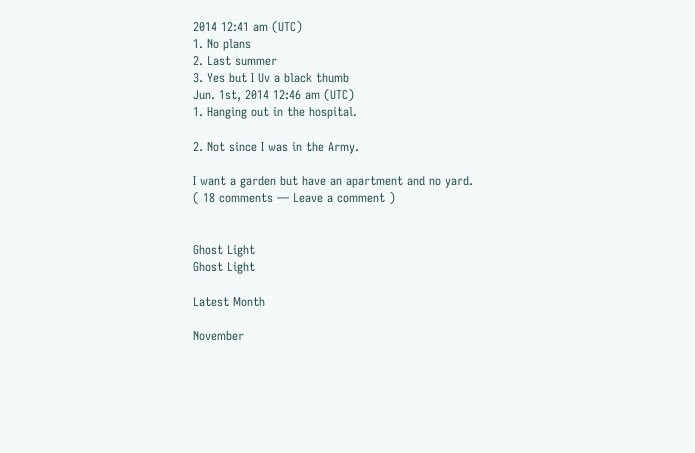2014 12:41 am (UTC)
1. No plans
2. Last summer
3. Yes but I Uv a black thumb
Jun. 1st, 2014 12:46 am (UTC)
1. Hanging out in the hospital.

2. Not since I was in the Army.

I want a garden but have an apartment and no yard.
( 18 comments — Leave a comment )


Ghost Light
Ghost Light

Latest Month

November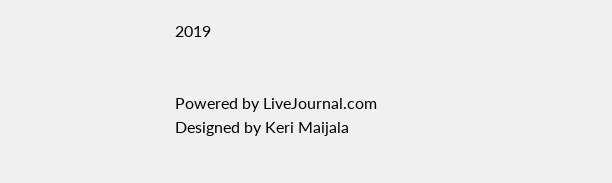2019


Powered by LiveJournal.com
Designed by Keri Maijala